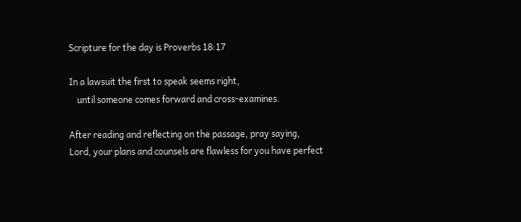Scripture for the day is Proverbs 18:17

In a lawsuit the first to speak seems right,
    until someone comes forward and cross-examines.

After reading and reflecting on the passage, pray saying, Lord, your plans and counsels are flawless for you have perfect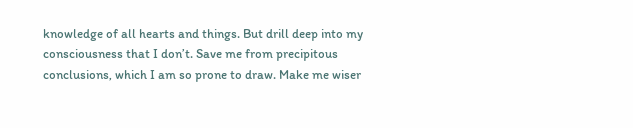knowledge of all hearts and things. But drill deep into my consciousness that I don’t. Save me from precipitous conclusions, which I am so prone to draw. Make me wiser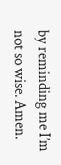by reminding me I’m not so wise. Amen.